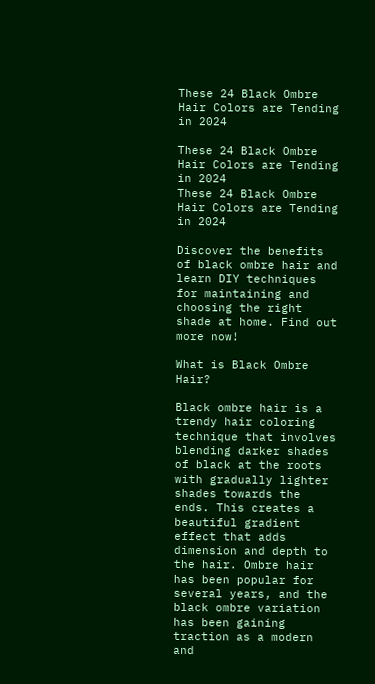These 24 Black Ombre Hair Colors are Tending in 2024

These 24 Black Ombre Hair Colors are Tending in 2024
These 24 Black Ombre Hair Colors are Tending in 2024

Discover the benefits of black ombre hair and learn DIY techniques for maintaining and choosing the right shade at home. Find out more now!

What is Black Ombre Hair?

Black ombre hair is a trendy hair coloring technique that involves blending darker shades of black at the roots with gradually lighter shades towards the ends. This creates a beautiful gradient effect that adds dimension and depth to the hair. Ombre hair has been popular for several years, and the black ombre variation has been gaining traction as a modern and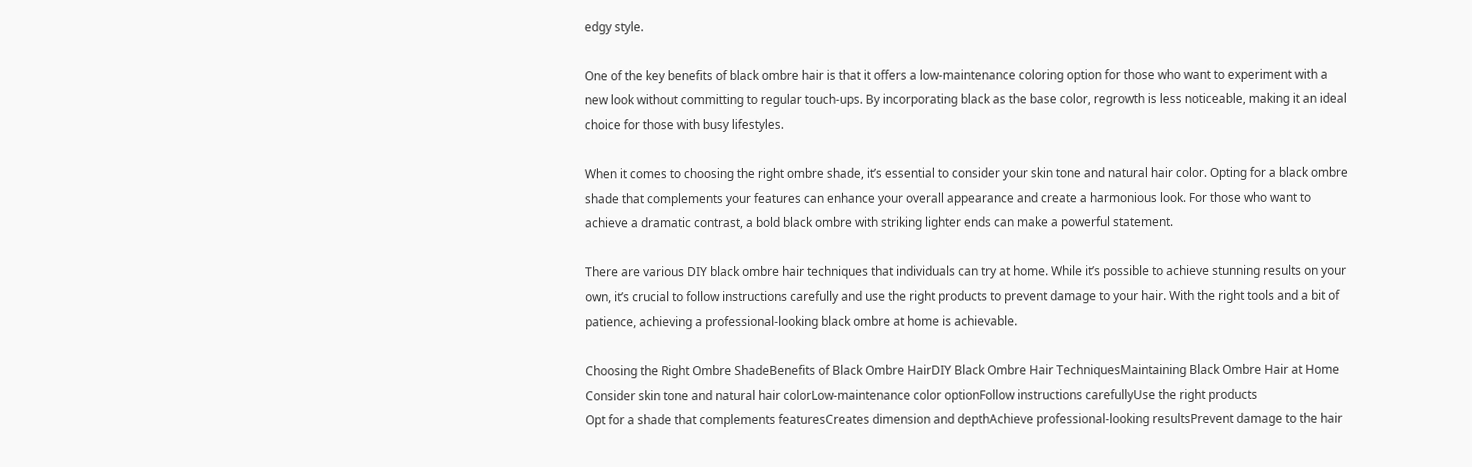edgy style.

One of the key benefits of black ombre hair is that it offers a low-maintenance coloring option for those who want to experiment with a new look without committing to regular touch-ups. By incorporating black as the base color, regrowth is less noticeable, making it an ideal choice for those with busy lifestyles.

When it comes to choosing the right ombre shade, it’s essential to consider your skin tone and natural hair color. Opting for a black ombre shade that complements your features can enhance your overall appearance and create a harmonious look. For those who want to achieve a dramatic contrast, a bold black ombre with striking lighter ends can make a powerful statement.

There are various DIY black ombre hair techniques that individuals can try at home. While it’s possible to achieve stunning results on your own, it’s crucial to follow instructions carefully and use the right products to prevent damage to your hair. With the right tools and a bit of patience, achieving a professional-looking black ombre at home is achievable.

Choosing the Right Ombre ShadeBenefits of Black Ombre HairDIY Black Ombre Hair TechniquesMaintaining Black Ombre Hair at Home
Consider skin tone and natural hair colorLow-maintenance color optionFollow instructions carefullyUse the right products
Opt for a shade that complements featuresCreates dimension and depthAchieve professional-looking resultsPrevent damage to the hair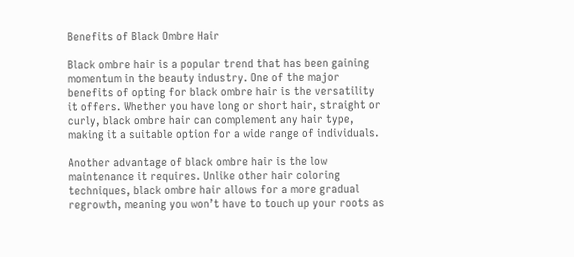Benefits of Black Ombre Hair

Black ombre hair is a popular trend that has been gaining momentum in the beauty industry. One of the major benefits of opting for black ombre hair is the versatility it offers. Whether you have long or short hair, straight or curly, black ombre hair can complement any hair type, making it a suitable option for a wide range of individuals.

Another advantage of black ombre hair is the low maintenance it requires. Unlike other hair coloring techniques, black ombre hair allows for a more gradual regrowth, meaning you won’t have to touch up your roots as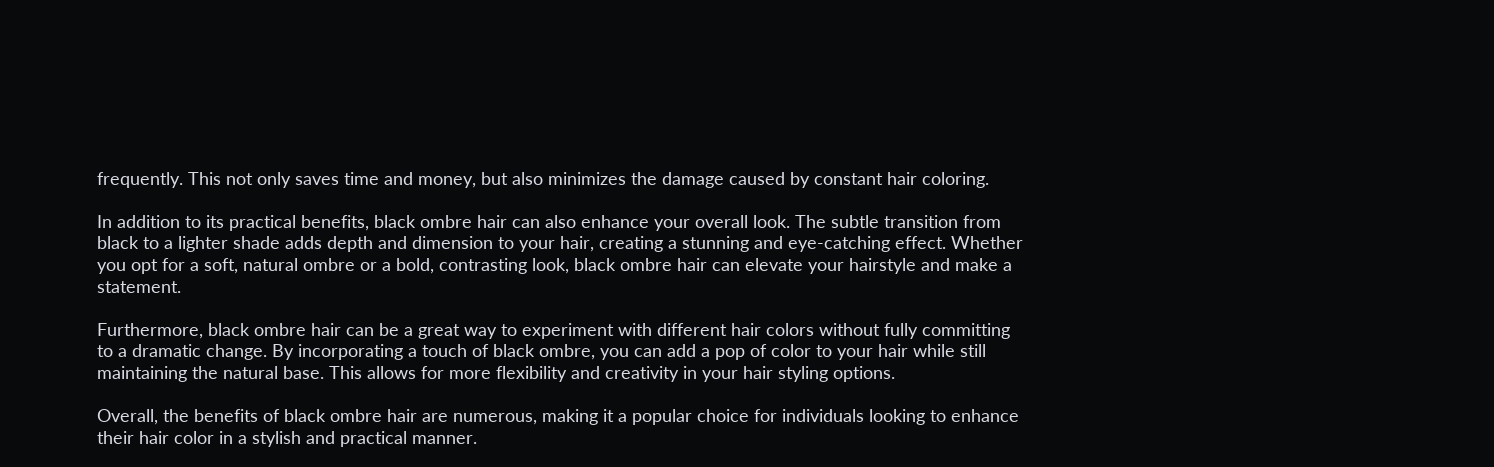frequently. This not only saves time and money, but also minimizes the damage caused by constant hair coloring.

In addition to its practical benefits, black ombre hair can also enhance your overall look. The subtle transition from black to a lighter shade adds depth and dimension to your hair, creating a stunning and eye-catching effect. Whether you opt for a soft, natural ombre or a bold, contrasting look, black ombre hair can elevate your hairstyle and make a statement.

Furthermore, black ombre hair can be a great way to experiment with different hair colors without fully committing to a dramatic change. By incorporating a touch of black ombre, you can add a pop of color to your hair while still maintaining the natural base. This allows for more flexibility and creativity in your hair styling options.

Overall, the benefits of black ombre hair are numerous, making it a popular choice for individuals looking to enhance their hair color in a stylish and practical manner.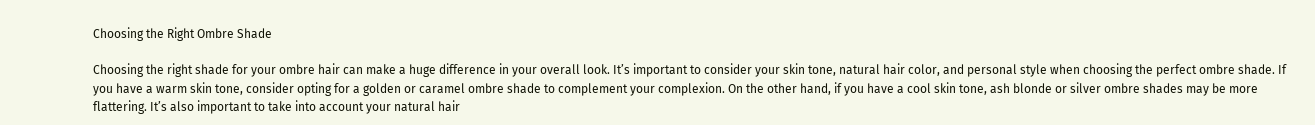Choosing the Right Ombre Shade

Choosing the right shade for your ombre hair can make a huge difference in your overall look. It’s important to consider your skin tone, natural hair color, and personal style when choosing the perfect ombre shade. If you have a warm skin tone, consider opting for a golden or caramel ombre shade to complement your complexion. On the other hand, if you have a cool skin tone, ash blonde or silver ombre shades may be more flattering. It’s also important to take into account your natural hair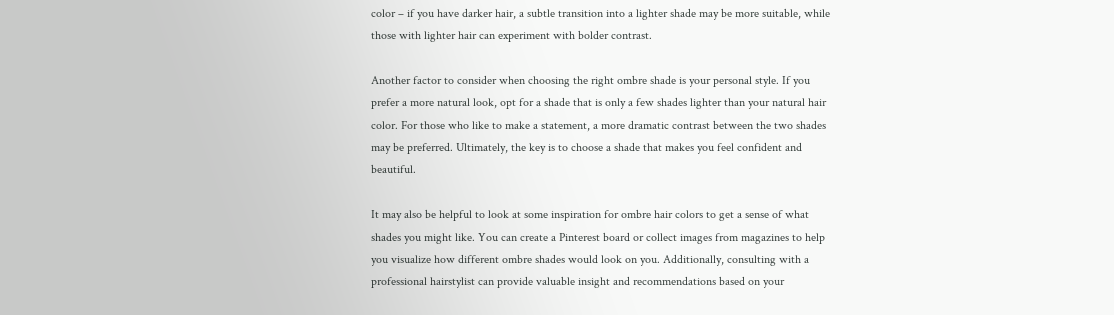color – if you have darker hair, a subtle transition into a lighter shade may be more suitable, while those with lighter hair can experiment with bolder contrast.

Another factor to consider when choosing the right ombre shade is your personal style. If you prefer a more natural look, opt for a shade that is only a few shades lighter than your natural hair color. For those who like to make a statement, a more dramatic contrast between the two shades may be preferred. Ultimately, the key is to choose a shade that makes you feel confident and beautiful.

It may also be helpful to look at some inspiration for ombre hair colors to get a sense of what shades you might like. You can create a Pinterest board or collect images from magazines to help you visualize how different ombre shades would look on you. Additionally, consulting with a professional hairstylist can provide valuable insight and recommendations based on your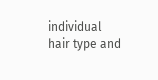individual hair type and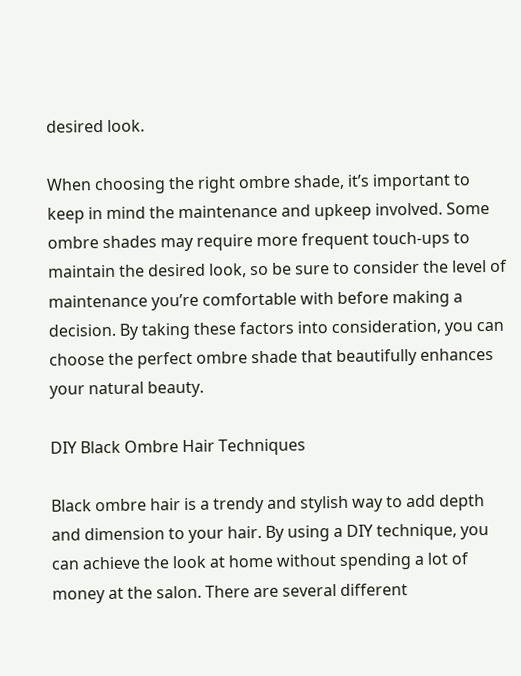desired look.

When choosing the right ombre shade, it’s important to keep in mind the maintenance and upkeep involved. Some ombre shades may require more frequent touch-ups to maintain the desired look, so be sure to consider the level of maintenance you’re comfortable with before making a decision. By taking these factors into consideration, you can choose the perfect ombre shade that beautifully enhances your natural beauty.

DIY Black Ombre Hair Techniques

Black ombre hair is a trendy and stylish way to add depth and dimension to your hair. By using a DIY technique, you can achieve the look at home without spending a lot of money at the salon. There are several different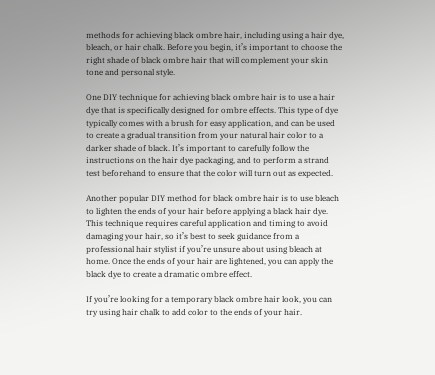methods for achieving black ombre hair, including using a hair dye, bleach, or hair chalk. Before you begin, it’s important to choose the right shade of black ombre hair that will complement your skin tone and personal style.

One DIY technique for achieving black ombre hair is to use a hair dye that is specifically designed for ombre effects. This type of dye typically comes with a brush for easy application, and can be used to create a gradual transition from your natural hair color to a darker shade of black. It’s important to carefully follow the instructions on the hair dye packaging, and to perform a strand test beforehand to ensure that the color will turn out as expected.

Another popular DIY method for black ombre hair is to use bleach to lighten the ends of your hair before applying a black hair dye. This technique requires careful application and timing to avoid damaging your hair, so it’s best to seek guidance from a professional hair stylist if you’re unsure about using bleach at home. Once the ends of your hair are lightened, you can apply the black dye to create a dramatic ombre effect.

If you’re looking for a temporary black ombre hair look, you can try using hair chalk to add color to the ends of your hair.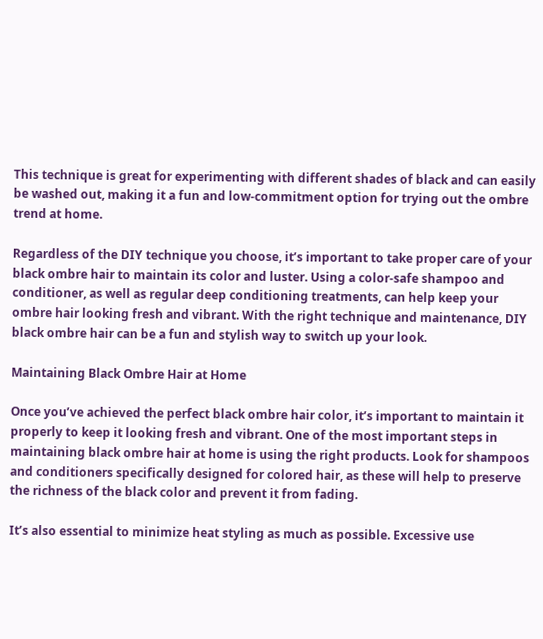This technique is great for experimenting with different shades of black and can easily be washed out, making it a fun and low-commitment option for trying out the ombre trend at home.

Regardless of the DIY technique you choose, it’s important to take proper care of your black ombre hair to maintain its color and luster. Using a color-safe shampoo and conditioner, as well as regular deep conditioning treatments, can help keep your ombre hair looking fresh and vibrant. With the right technique and maintenance, DIY black ombre hair can be a fun and stylish way to switch up your look.

Maintaining Black Ombre Hair at Home

Once you’ve achieved the perfect black ombre hair color, it’s important to maintain it properly to keep it looking fresh and vibrant. One of the most important steps in maintaining black ombre hair at home is using the right products. Look for shampoos and conditioners specifically designed for colored hair, as these will help to preserve the richness of the black color and prevent it from fading.

It’s also essential to minimize heat styling as much as possible. Excessive use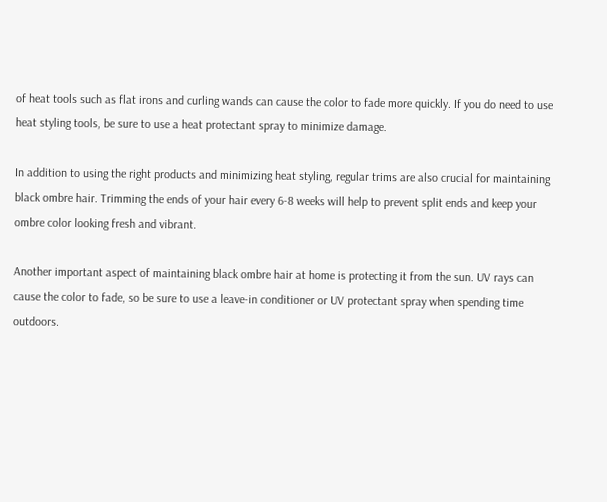of heat tools such as flat irons and curling wands can cause the color to fade more quickly. If you do need to use heat styling tools, be sure to use a heat protectant spray to minimize damage.

In addition to using the right products and minimizing heat styling, regular trims are also crucial for maintaining black ombre hair. Trimming the ends of your hair every 6-8 weeks will help to prevent split ends and keep your ombre color looking fresh and vibrant.

Another important aspect of maintaining black ombre hair at home is protecting it from the sun. UV rays can cause the color to fade, so be sure to use a leave-in conditioner or UV protectant spray when spending time outdoors.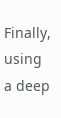Finally, using a deep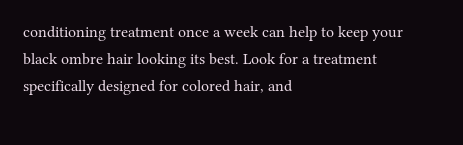conditioning treatment once a week can help to keep your black ombre hair looking its best. Look for a treatment specifically designed for colored hair, and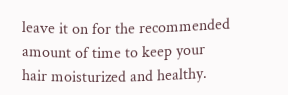leave it on for the recommended amount of time to keep your hair moisturized and healthy.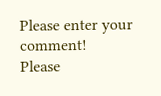Please enter your comment!
Please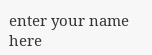enter your name here